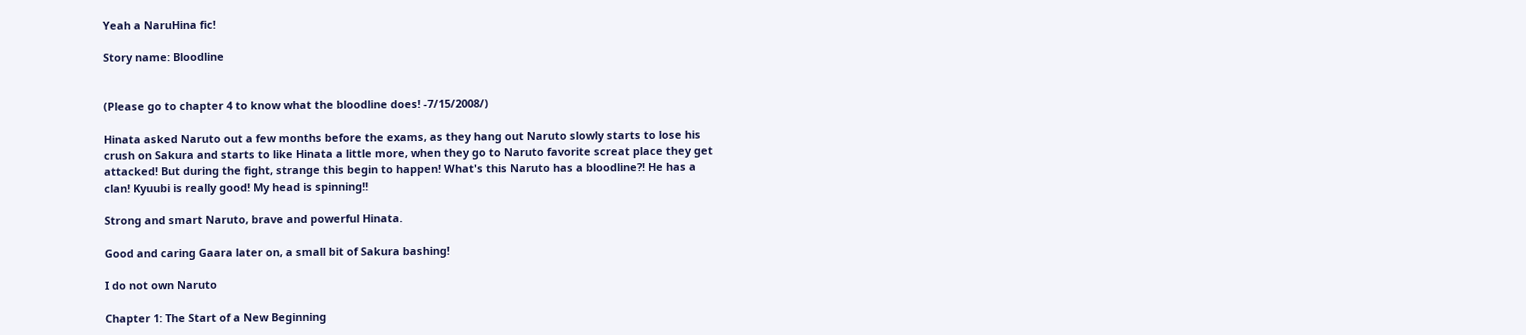Yeah a NaruHina fic!

Story name: Bloodline


(Please go to chapter 4 to know what the bloodline does! -7/15/2008/)

Hinata asked Naruto out a few months before the exams, as they hang out Naruto slowly starts to lose his crush on Sakura and starts to like Hinata a little more, when they go to Naruto favorite screat place they get attacked! But during the fight, strange this begin to happen! What's this Naruto has a bloodline?! He has a clan! Kyuubi is really good! My head is spinning!!

Strong and smart Naruto, brave and powerful Hinata.

Good and caring Gaara later on, a small bit of Sakura bashing!

I do not own Naruto

Chapter 1: The Start of a New Beginning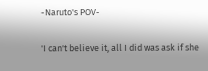-Naruto's POV-

'I can't believe it, all I did was ask if she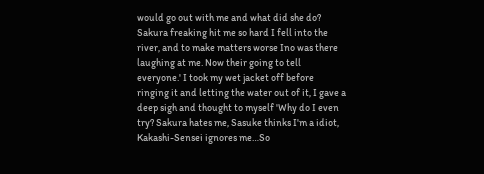would go out with me and what did she do? Sakura freaking hit me so hard I fell into the river, and to make matters worse Ino was there laughing at me. Now their going to tell everyone.' I took my wet jacket off before ringing it and letting the water out of it, I gave a deep sigh and thought to myself 'Why do I even try? Sakura hates me, Sasuke thinks I'm a idiot, Kakashi-Sensei ignores me…So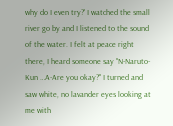why do I even try?' I watched the small river go by and I listened to the sound of the water. I felt at peace right there, I heard someone say "N-Naruto-Kun …A-Are you okay?" I turned and saw white, no lavander eyes looking at me with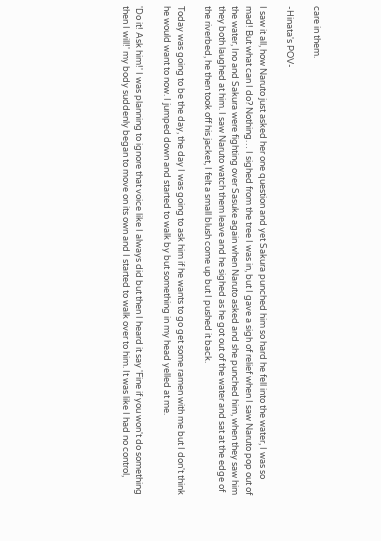care in them.

-Hinata's POV-

I saw it all, how Naruto just asked her one question and yet Sakura punched him so hard he fell into the water, I was so mad! But what can I do? Nothing… I sighed from the tree I was in, but I gave a sigh of relief when I saw Naruto pop out of the water, Ino and Sakura were fighting over Sasuke again when Naruto asked and she punched him, when they saw him they both laughed at him. I saw Naruto watch them leave and he sighed as he got out of the water and sat at the edge of the riverbed, he then took off his jacket, I felt a small blush come up but I pushed it back.

Today was going to be the day, the day I was going to ask him if he wants to go get some ramen with me but I don't think he would want to now. I jumped down and started to walk by but something in my head yelled at me.

'Do it! Ask him!' I was planning to ignore that voice like I always did but then I heard it say 'Fine if you won't do something then I will!' my body suddenly began to move on its own and I started to walk over to him. It was like I had no control,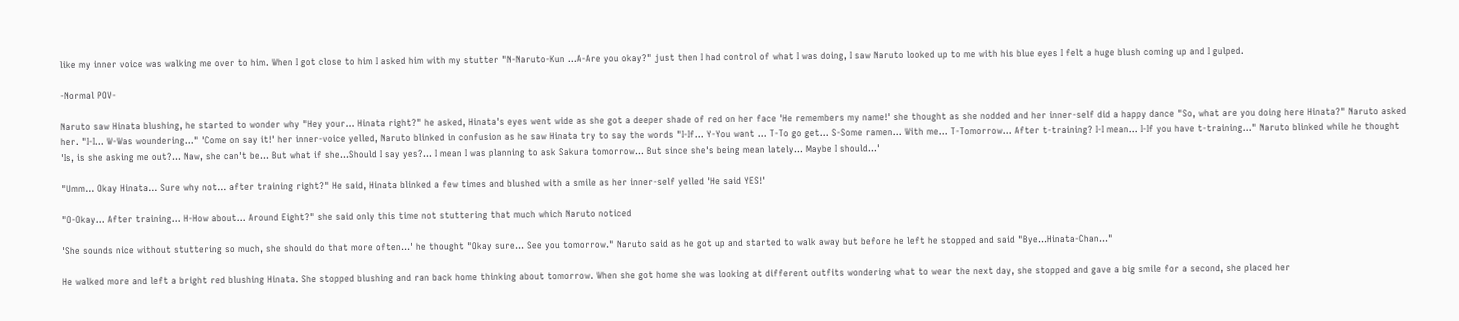like my inner voice was walking me over to him. When I got close to him I asked him with my stutter "N-Naruto-Kun …A-Are you okay?" just then I had control of what I was doing, I saw Naruto looked up to me with his blue eyes I felt a huge blush coming up and I gulped.

-Normal POV-

Naruto saw Hinata blushing, he started to wonder why "Hey your... Hinata right?" he asked, Hinata's eyes went wide as she got a deeper shade of red on her face 'He remembers my name!' she thought as she nodded and her inner-self did a happy dance "So, what are you doing here Hinata?" Naruto asked her. "I-I… W-Was woundering…" 'Come on say it!' her inner-voice yelled, Naruto blinked in confusion as he saw Hinata try to say the words "I-If… Y-You want … T-To go get… S-Some ramen… With me… T-Tomorrow… After t-training? I-I mean... I-If you have t-training..." Naruto blinked while he thought 'Is, is she asking me out?… Naw, she can't be… But what if she…Should I say yes?… I mean I was planning to ask Sakura tomorrow… But since she's being mean lately… Maybe I should…'

"Umm… Okay Hinata… Sure why not… after training right?" He said, Hinata blinked a few times and blushed with a smile as her inner-self yelled 'He said YES!'

"O-Okay… After training… H-How about… Around Eight?" she said only this time not stuttering that much which Naruto noticed

'She sounds nice without stuttering so much, she should do that more often…' he thought "Okay sure… See you tomorrow." Naruto said as he got up and started to walk away but before he left he stopped and said "Bye…Hinata-Chan…"

He walked more and left a bright red blushing Hinata. She stopped blushing and ran back home thinking about tomorrow. When she got home she was looking at different outfits wondering what to wear the next day, she stopped and gave a big smile for a second, she placed her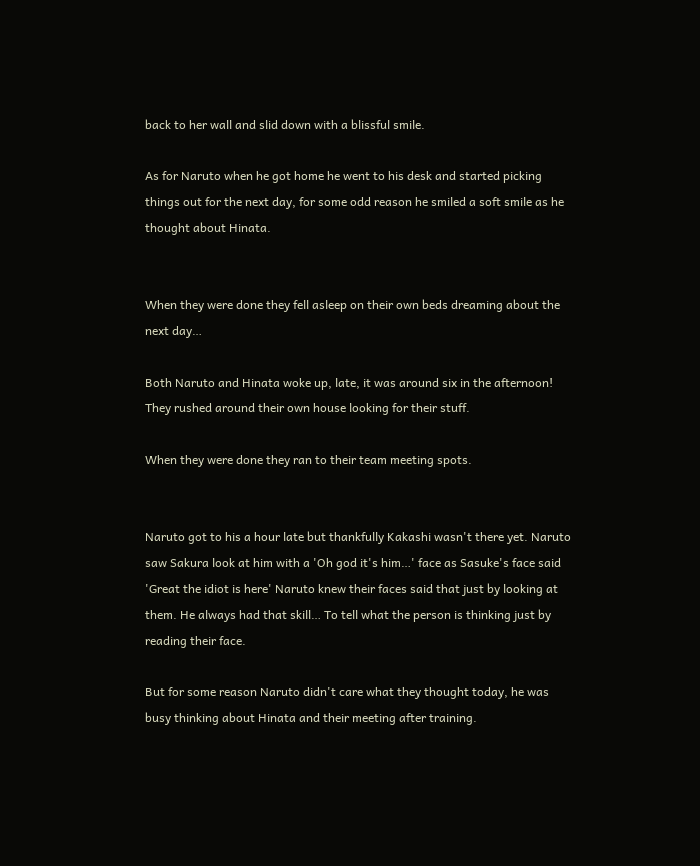back to her wall and slid down with a blissful smile.

As for Naruto when he got home he went to his desk and started picking things out for the next day, for some odd reason he smiled a soft smile as he thought about Hinata.


When they were done they fell asleep on their own beds dreaming about the next day…

Both Naruto and Hinata woke up, late, it was around six in the afternoon! They rushed around their own house looking for their stuff.

When they were done they ran to their team meeting spots.


Naruto got to his a hour late but thankfully Kakashi wasn't there yet. Naruto saw Sakura look at him with a 'Oh god it's him…' face as Sasuke's face said 'Great the idiot is here' Naruto knew their faces said that just by looking at them. He always had that skill… To tell what the person is thinking just by reading their face.

But for some reason Naruto didn't care what they thought today, he was busy thinking about Hinata and their meeting after training.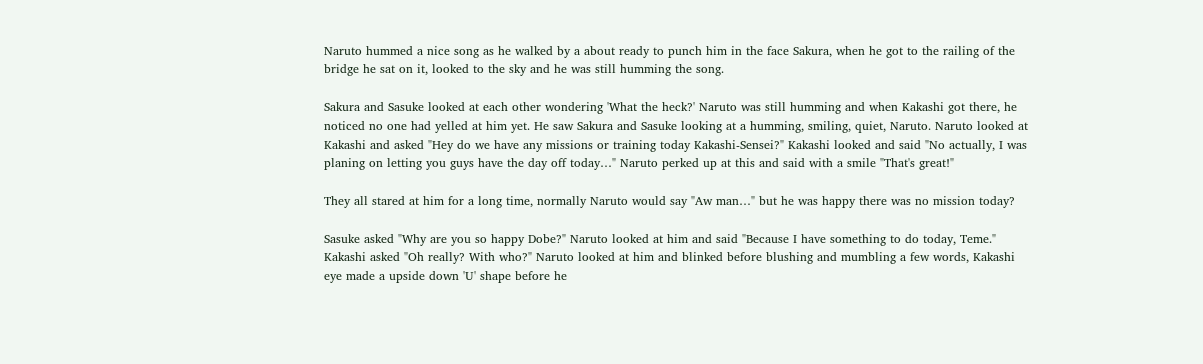Naruto hummed a nice song as he walked by a about ready to punch him in the face Sakura, when he got to the railing of the bridge he sat on it, looked to the sky and he was still humming the song.

Sakura and Sasuke looked at each other wondering 'What the heck?' Naruto was still humming and when Kakashi got there, he noticed no one had yelled at him yet. He saw Sakura and Sasuke looking at a humming, smiling, quiet, Naruto. Naruto looked at Kakashi and asked "Hey do we have any missions or training today Kakashi-Sensei?" Kakashi looked and said "No actually, I was planing on letting you guys have the day off today…" Naruto perked up at this and said with a smile "That's great!"

They all stared at him for a long time, normally Naruto would say "Aw man…" but he was happy there was no mission today?

Sasuke asked "Why are you so happy Dobe?" Naruto looked at him and said "Because I have something to do today, Teme." Kakashi asked "Oh really? With who?" Naruto looked at him and blinked before blushing and mumbling a few words, Kakashi eye made a upside down 'U' shape before he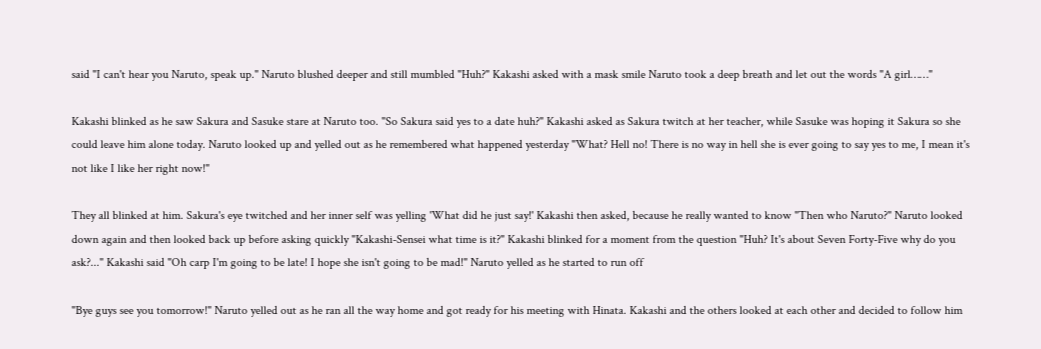said "I can't hear you Naruto, speak up." Naruto blushed deeper and still mumbled "Huh?" Kakashi asked with a mask smile Naruto took a deep breath and let out the words "A girl……"

Kakashi blinked as he saw Sakura and Sasuke stare at Naruto too. "So Sakura said yes to a date huh?" Kakashi asked as Sakura twitch at her teacher, while Sasuke was hoping it Sakura so she could leave him alone today. Naruto looked up and yelled out as he remembered what happened yesterday "What? Hell no! There is no way in hell she is ever going to say yes to me, I mean it's not like I like her right now!"

They all blinked at him. Sakura's eye twitched and her inner self was yelling 'What did he just say!' Kakashi then asked, because he really wanted to know "Then who Naruto?" Naruto looked down again and then looked back up before asking quickly "Kakashi-Sensei what time is it?" Kakashi blinked for a moment from the question "Huh? It's about Seven Forty-Five why do you ask?..." Kakashi said "Oh carp I'm going to be late! I hope she isn't going to be mad!" Naruto yelled as he started to run off

"Bye guys see you tomorrow!" Naruto yelled out as he ran all the way home and got ready for his meeting with Hinata. Kakashi and the others looked at each other and decided to follow him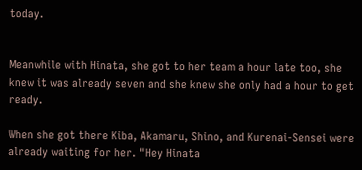today.


Meanwhile with Hinata, she got to her team a hour late too, she knew it was already seven and she knew she only had a hour to get ready.

When she got there Kiba, Akamaru, Shino, and Kurenai-Sensei were already waiting for her. "Hey Hinata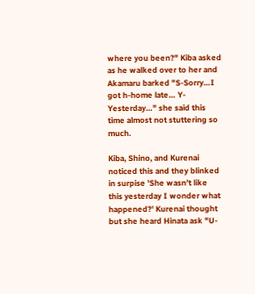where you been?" Kiba asked as he walked over to her and Akamaru barked "S-Sorry…I got h-home late… Y-Yesterday…" she said this time almost not stuttering so much.

Kiba, Shino, and Kurenai noticed this and they blinked in surpise 'She wasn't like this yesterday I wonder what happened?' Kurenai thought but she heard Hinata ask "U-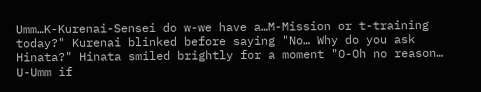Umm…K-Kurenai-Sensei do w-we have a…M-Mission or t-training today?" Kurenai blinked before saying "No… Why do you ask Hinata?" Hinata smiled brightly for a moment "O-Oh no reason… U-Umm if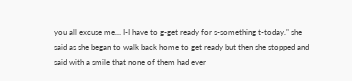you all excuse me… I-I have to g-get ready for s-something t-today." she said as she began to walk back home to get ready but then she stopped and said with a smile that none of them had ever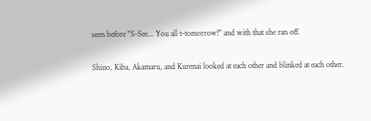seen before "S-See... You all t-tomorrow!" and with that she ran off.

Shino, Kiba, Akamaru, and Kurenai looked at each other and blinked at each other.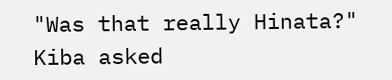"Was that really Hinata?" Kiba asked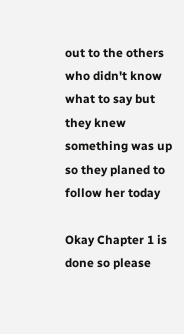out to the others who didn't know what to say but they knew something was up so they planed to follow her today

Okay Chapter 1 is done so please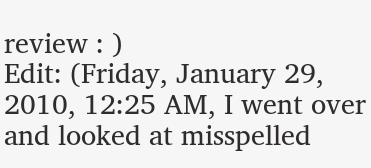review : )
Edit: (Friday, January 29, 2010, 12:25 AM, I went over and looked at misspelled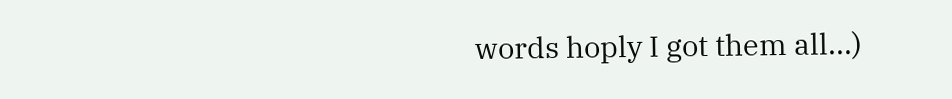words hoply I got them all...)